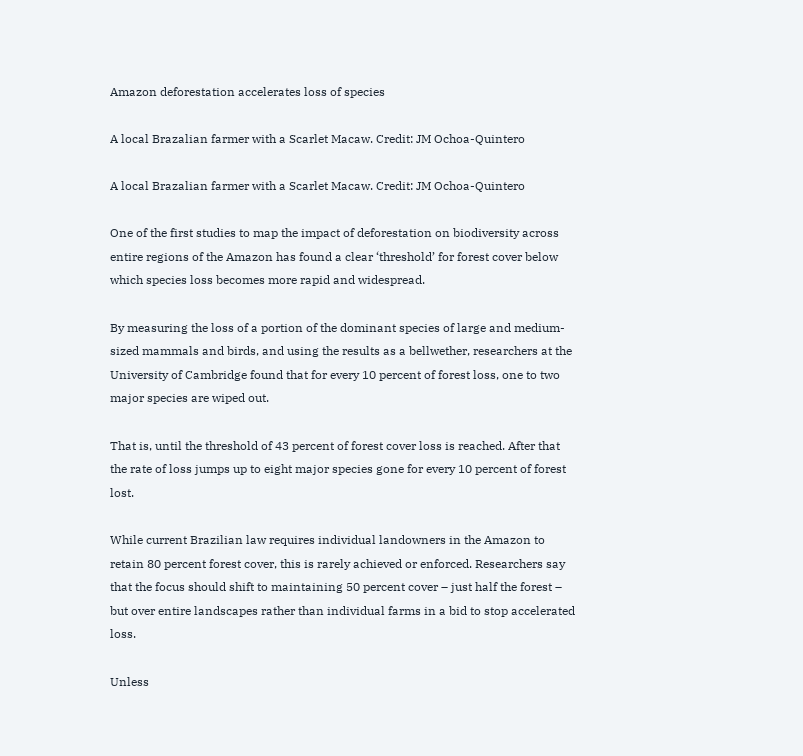Amazon deforestation accelerates loss of species

A local Brazalian farmer with a Scarlet Macaw. Credit: JM Ochoa-Quintero

A local Brazalian farmer with a Scarlet Macaw. Credit: JM Ochoa-Quintero

One of the first studies to map the impact of deforestation on biodiversity across entire regions of the Amazon has found a clear ‘threshold’ for forest cover below which species loss becomes more rapid and widespread.

By measuring the loss of a portion of the dominant species of large and medium-sized mammals and birds, and using the results as a bellwether, researchers at the University of Cambridge found that for every 10 percent of forest loss, one to two major species are wiped out.

That is, until the threshold of 43 percent of forest cover loss is reached. After that the rate of loss jumps up to eight major species gone for every 10 percent of forest lost.

While current Brazilian law requires individual landowners in the Amazon to retain 80 percent forest cover, this is rarely achieved or enforced. Researchers say that the focus should shift to maintaining 50 percent cover – just half the forest – but over entire landscapes rather than individual farms in a bid to stop accelerated loss.

Unless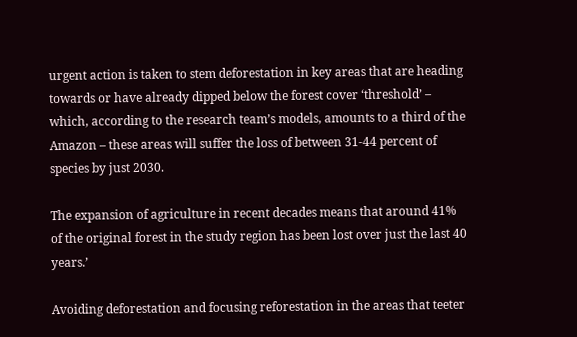urgent action is taken to stem deforestation in key areas that are heading towards or have already dipped below the forest cover ‘threshold’ – which, according to the research team’s models, amounts to a third of the Amazon – these areas will suffer the loss of between 31-44 percent of species by just 2030.

The expansion of agriculture in recent decades means that around 41% of the original forest in the study region has been lost over just the last 40 years.’

Avoiding deforestation and focusing reforestation in the areas that teeter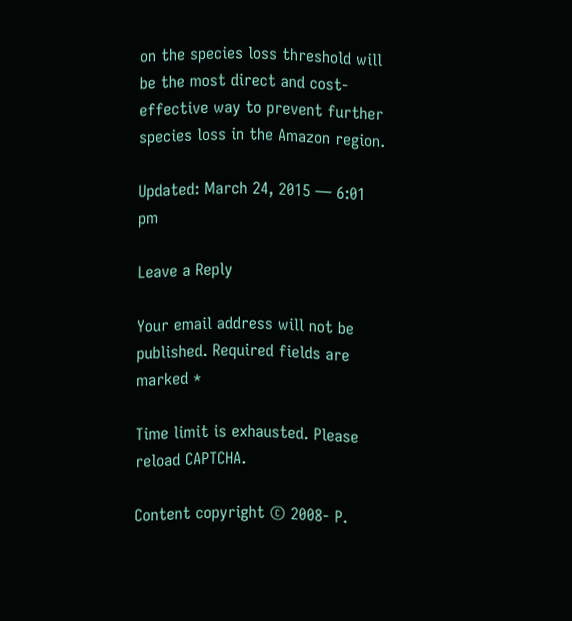on the species loss threshold will be the most direct and cost-effective way to prevent further species loss in the Amazon region.

Updated: March 24, 2015 — 6:01 pm

Leave a Reply

Your email address will not be published. Required fields are marked *

Time limit is exhausted. Please reload CAPTCHA.

Content copyright © 2008- P.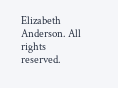Elizabeth Anderson. All rights reserved.